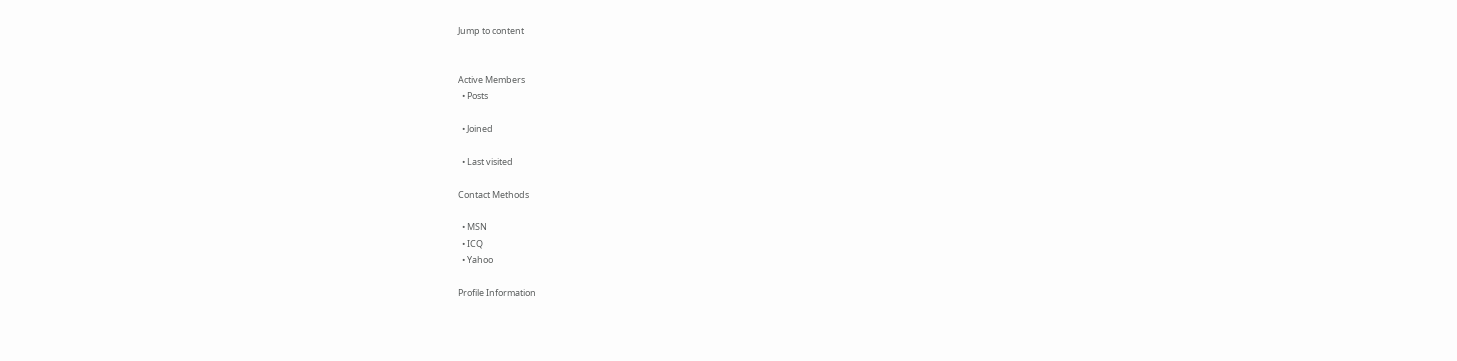Jump to content


Active Members
  • Posts

  • Joined

  • Last visited

Contact Methods

  • MSN
  • ICQ
  • Yahoo

Profile Information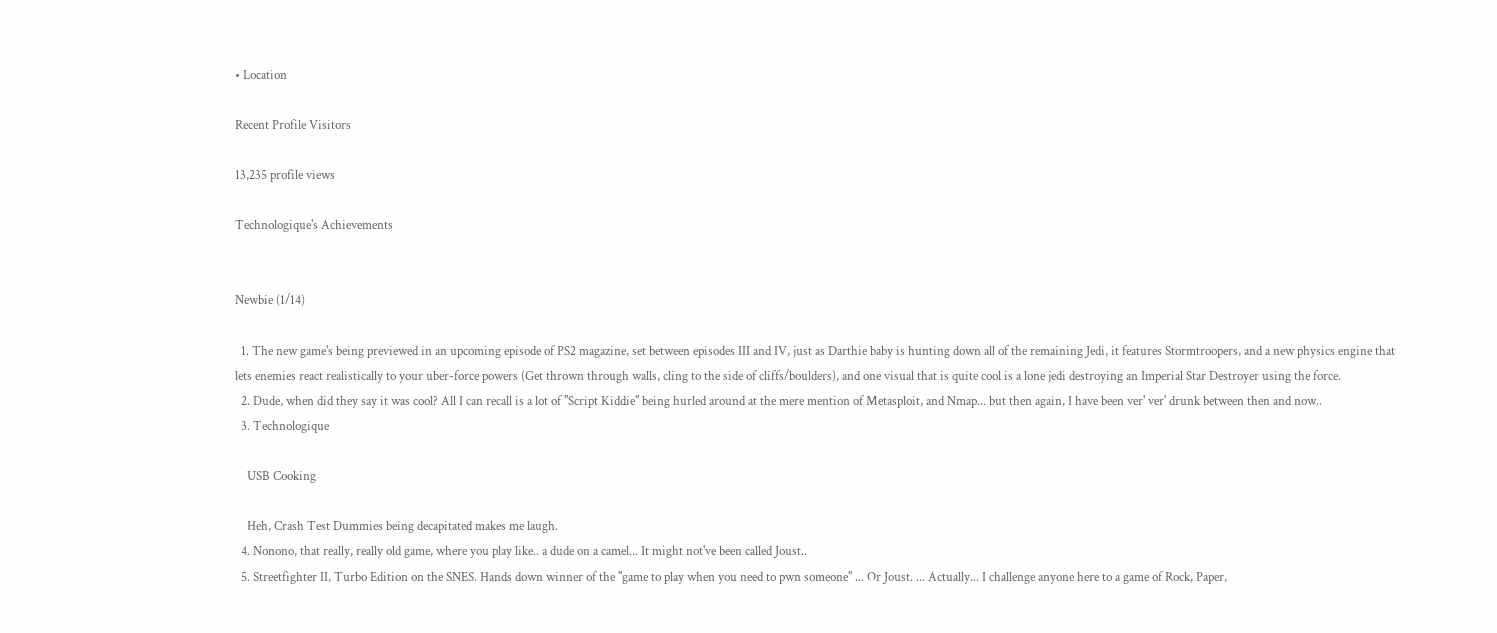• Location

Recent Profile Visitors

13,235 profile views

Technologique's Achievements


Newbie (1/14)

  1. The new game's being previewed in an upcoming episode of PS2 magazine, set between episodes III and IV, just as Darthie baby is hunting down all of the remaining Jedi, it features Stormtroopers, and a new physics engine that lets enemies react realistically to your uber-force powers (Get thrown through walls, cling to the side of cliffs/boulders), and one visual that is quite cool is a lone jedi destroying an Imperial Star Destroyer using the force.
  2. Dude, when did they say it was cool? All I can recall is a lot of "Script Kiddie" being hurled around at the mere mention of Metasploit, and Nmap... but then again, I have been ver' ver' drunk between then and now..
  3. Technologique

    USB Cooking

    Heh, Crash Test Dummies being decapitated makes me laugh.
  4. Nonono, that really, really old game, where you play like.. a dude on a camel... It might not've been called Joust..
  5. Streetfighter II, Turbo Edition on the SNES. Hands down winner of the "game to play when you need to pwn someone" ... Or Joust. ... Actually... I challenge anyone here to a game of Rock, Paper,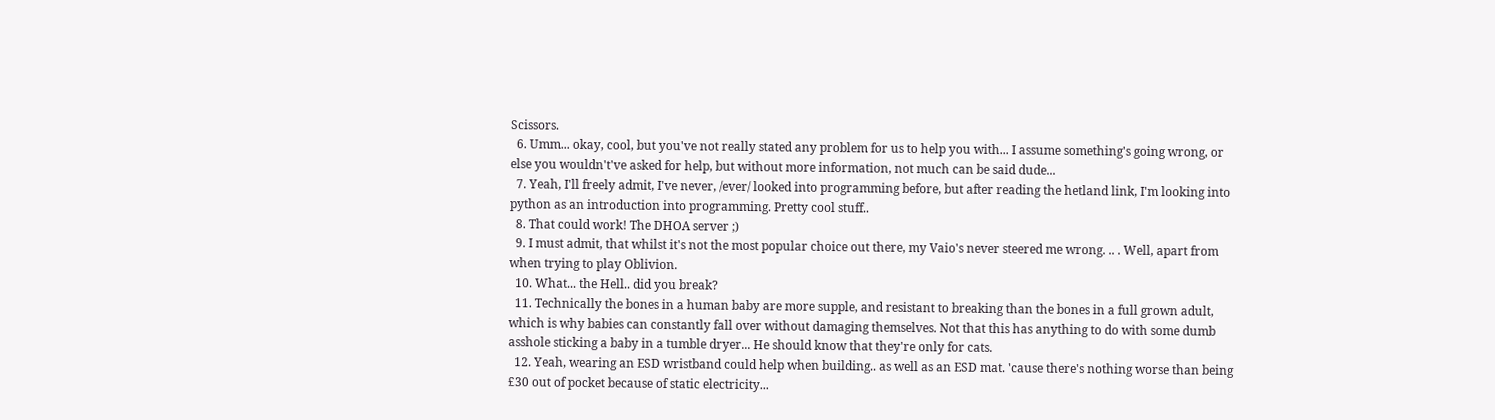Scissors.
  6. Umm... okay, cool, but you've not really stated any problem for us to help you with... I assume something's going wrong, or else you wouldn't've asked for help, but without more information, not much can be said dude...
  7. Yeah, I'll freely admit, I've never, /ever/ looked into programming before, but after reading the hetland link, I'm looking into python as an introduction into programming. Pretty cool stuff..
  8. That could work! The DHOA server ;)
  9. I must admit, that whilst it's not the most popular choice out there, my Vaio's never steered me wrong. .. . Well, apart from when trying to play Oblivion.
  10. What... the Hell.. did you break?
  11. Technically the bones in a human baby are more supple, and resistant to breaking than the bones in a full grown adult, which is why babies can constantly fall over without damaging themselves. Not that this has anything to do with some dumb asshole sticking a baby in a tumble dryer... He should know that they're only for cats.
  12. Yeah, wearing an ESD wristband could help when building.. as well as an ESD mat. 'cause there's nothing worse than being £30 out of pocket because of static electricity...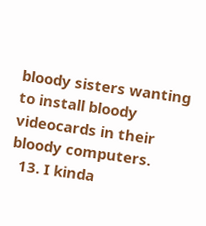bloody sisters wanting to install bloody videocards in their bloody computers.
  13. I kinda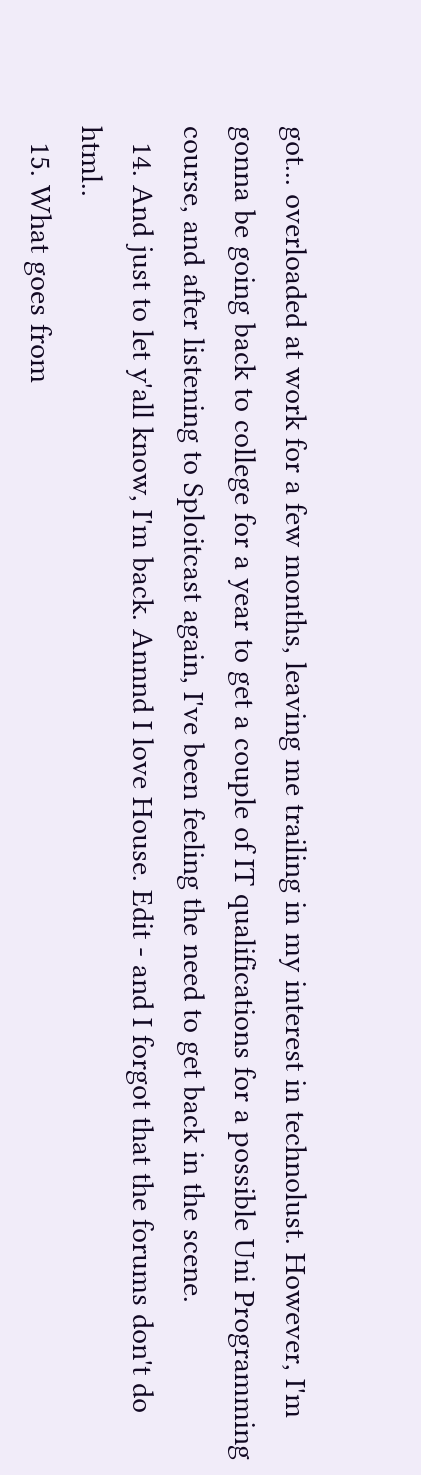got... overloaded at work for a few months, leaving me trailing in my interest in technolust. However, I'm gonna be going back to college for a year to get a couple of IT qualifications for a possible Uni Programming course, and after listening to Sploitcast again, I've been feeling the need to get back in the scene.
  14. And just to let y'all know, I'm back. Annnd I love House. Edit - and I forgot that the forums don't do html..
  15. What goes from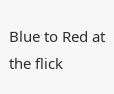Blue to Red at the flick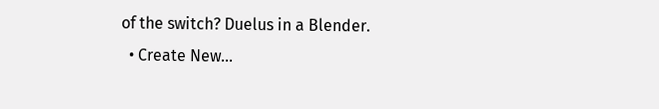of the switch? Duelus in a Blender.
  • Create New...